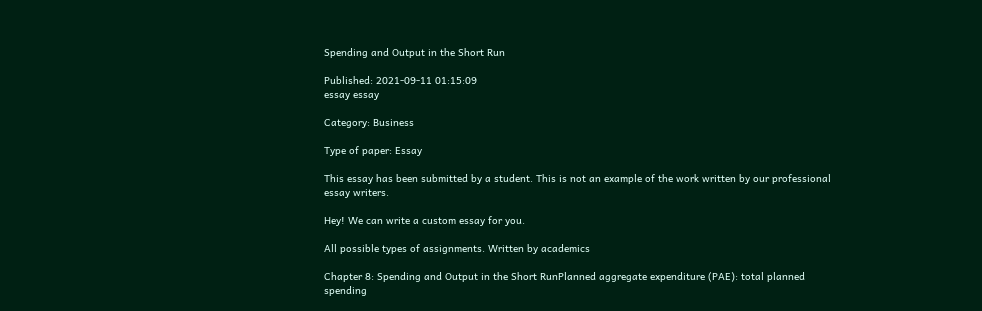Spending and Output in the Short Run

Published: 2021-09-11 01:15:09
essay essay

Category: Business

Type of paper: Essay

This essay has been submitted by a student. This is not an example of the work written by our professional essay writers.

Hey! We can write a custom essay for you.

All possible types of assignments. Written by academics

Chapter 8: Spending and Output in the Short RunPlanned aggregate expenditure (PAE): total planned spending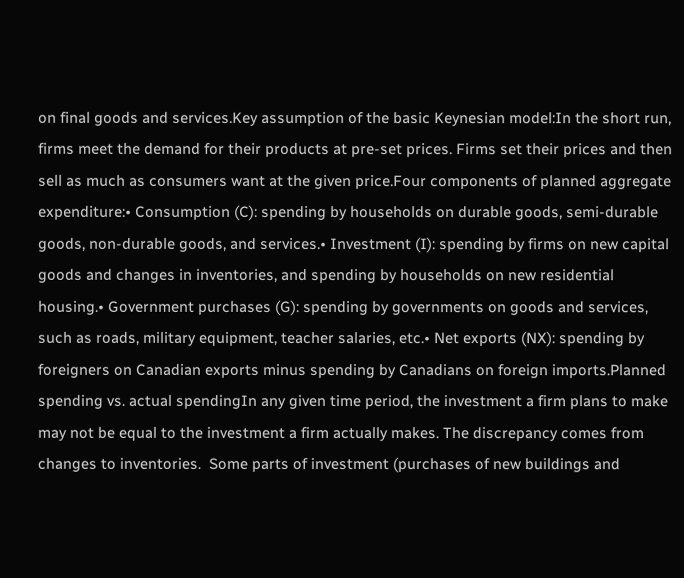on final goods and services.Key assumption of the basic Keynesian model:In the short run, firms meet the demand for their products at pre-set prices. Firms set their prices and then sell as much as consumers want at the given price.Four components of planned aggregate expenditure:• Consumption (C): spending by households on durable goods, semi-durable goods, non-durable goods, and services.• Investment (I): spending by firms on new capital goods and changes in inventories, and spending by households on new residential housing.• Government purchases (G): spending by governments on goods and services, such as roads, military equipment, teacher salaries, etc.• Net exports (NX): spending by foreigners on Canadian exports minus spending by Canadians on foreign imports.Planned spending vs. actual spendingIn any given time period, the investment a firm plans to make may not be equal to the investment a firm actually makes. The discrepancy comes from changes to inventories.  Some parts of investment (purchases of new buildings and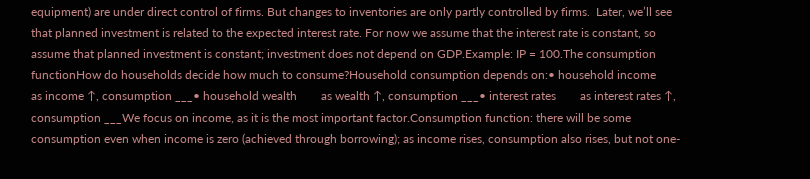equipment) are under direct control of firms. But changes to inventories are only partly controlled by firms.  Later, we’ll see that planned investment is related to the expected interest rate. For now we assume that the interest rate is constant, so assume that planned investment is constant; investment does not depend on GDP.Example: IP = 100.The consumption functionHow do households decide how much to consume?Household consumption depends on:• household income        as income ↑, consumption ___• household wealth        as wealth ↑, consumption ___• interest rates        as interest rates ↑, consumption ___We focus on income, as it is the most important factor.Consumption function: there will be some consumption even when income is zero (achieved through borrowing); as income rises, consumption also rises, but not one-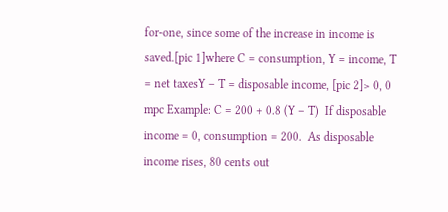for-one, since some of the increase in income is saved.[pic 1]where C = consumption, Y = income, T = net taxesY – T = disposable income, [pic 2]> 0, 0 mpc Example: C = 200 + 0.8 (Y – T)  If disposable income = 0, consumption = 200.  As disposable income rises, 80 cents out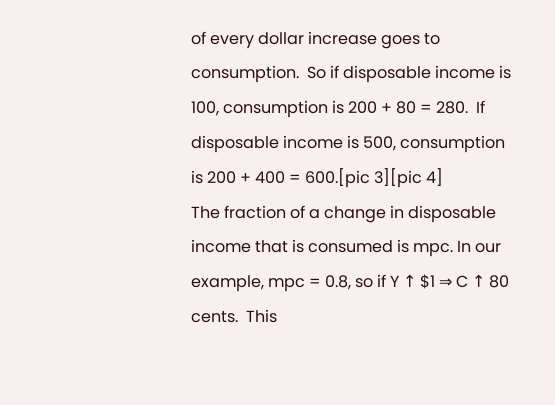of every dollar increase goes to consumption.  So if disposable income is 100, consumption is 200 + 80 = 280.  If disposable income is 500, consumption is 200 + 400 = 600.[pic 3][pic 4]                                                   The fraction of a change in disposable income that is consumed is mpc. In our example, mpc = 0.8, so if Y ↑ $1 ⇒ C ↑ 80 cents.  This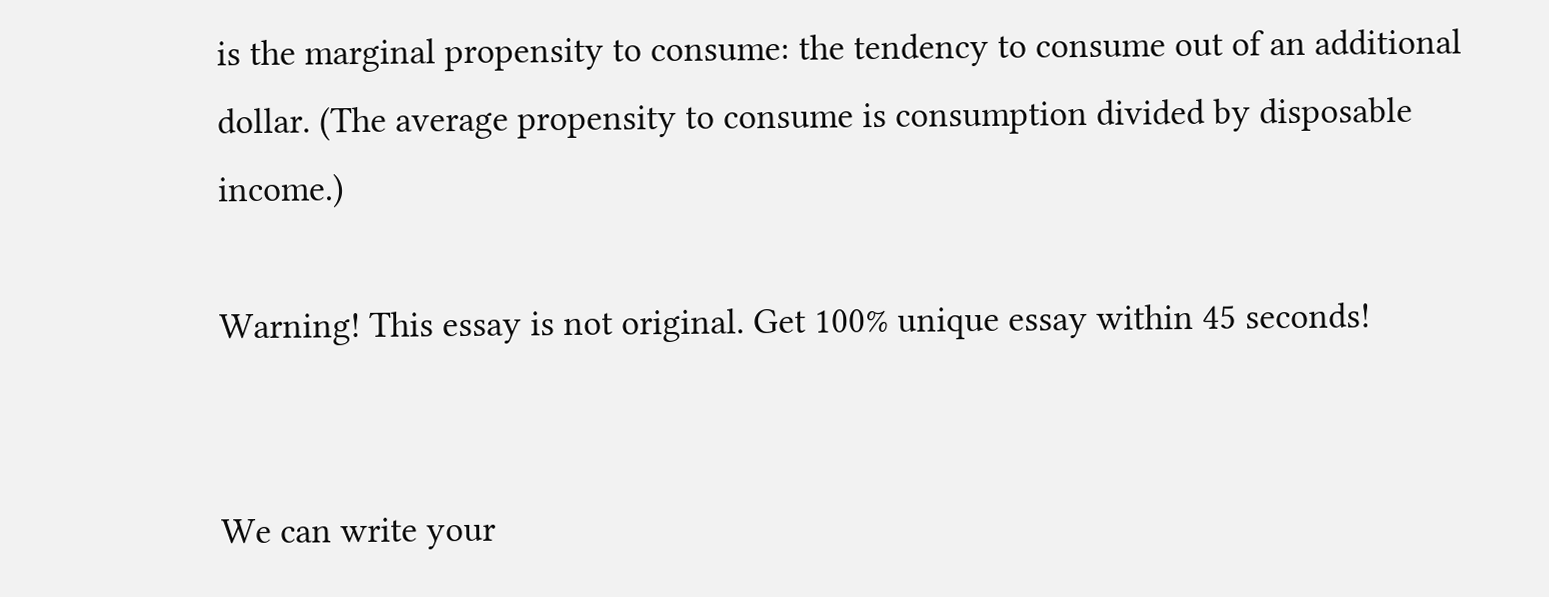is the marginal propensity to consume: the tendency to consume out of an additional dollar. (The average propensity to consume is consumption divided by disposable income.)

Warning! This essay is not original. Get 100% unique essay within 45 seconds!


We can write your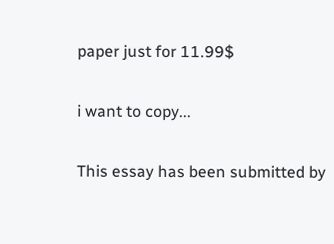paper just for 11.99$

i want to copy...

This essay has been submitted by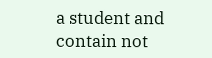a student and contain not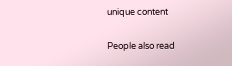unique content

People also read